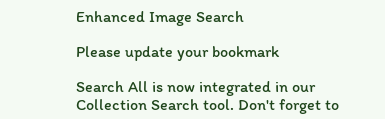Enhanced Image Search

Please update your bookmark

Search All is now integrated in our Collection Search tool. Don't forget to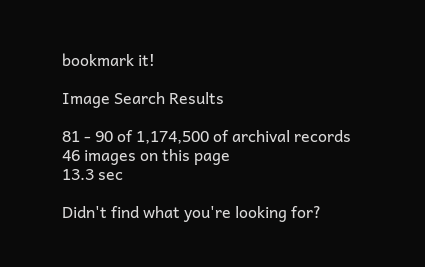bookmark it!

Image Search Results

81 - 90 of 1,174,500 of archival records
46 images on this page
13.3 sec

Didn't find what you're looking for?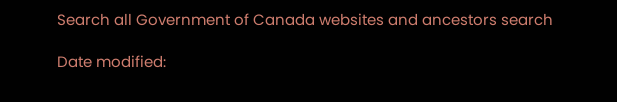Search all Government of Canada websites and ancestors search

Date modified: